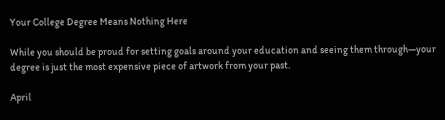Your College Degree Means Nothing Here

While you should be proud for setting goals around your education and seeing them through—your degree is just the most expensive piece of artwork from your past.

April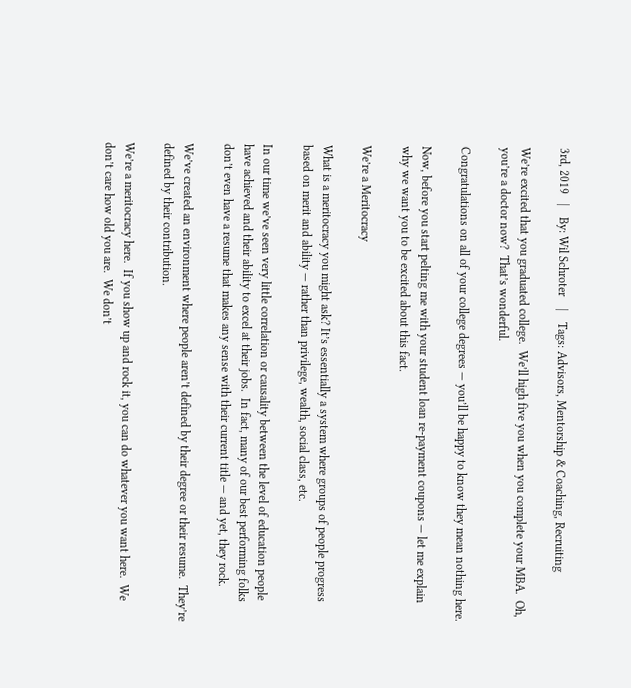3rd, 2019   |    By: Wil Schroter    |    Tags: Advisors, Mentorship & Coaching, Recruiting

We’re excited that you graduated college.  We’ll high five you when you complete your MBA.  Oh, you’re a doctor now?  That’s wonderful.

Congratulations on all of your college degrees — you’ll be happy to know they mean nothing here.

Now, before you start pelting me with your student loan re-payment coupons — let me explain why we want you to be excited about this fact.

We’re a Meritocracy

What is a meritocracy you might ask? It’s essentially a system where groups of people progress based on merit and ability — rather than privilege, wealth, social class, etc.

In our time we’ve seen very little correlation or causality between the level of education people have achieved and their ability to excel at their jobs.  In fact, many of our best performing folks don’t even have a resume that makes any sense with their current title — and yet, they rock.

We’ve created an environment where people aren’t defined by their degree or their resume.  They’re defined by their contribution.

We’re a meritocracy here.  If you show up and rock it, you can do whatever you want here.  We don’t care how old you are.  We don’t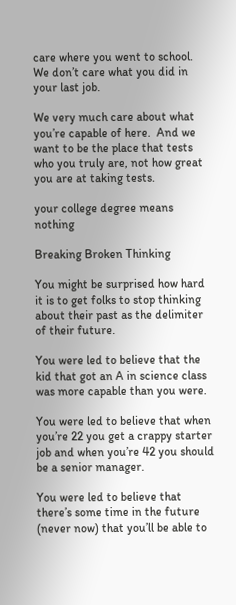care where you went to school.  We don’t care what you did in your last job.

We very much care about what you’re capable of here.  And we want to be the place that tests who you truly are, not how great you are at taking tests.

your college degree means nothing

Breaking Broken Thinking

You might be surprised how hard it is to get folks to stop thinking about their past as the delimiter of their future.

You were led to believe that the kid that got an A in science class was more capable than you were.

You were led to believe that when you’re 22 you get a crappy starter job and when you’re 42 you should be a senior manager.

You were led to believe that there’s some time in the future (never now) that you’ll be able to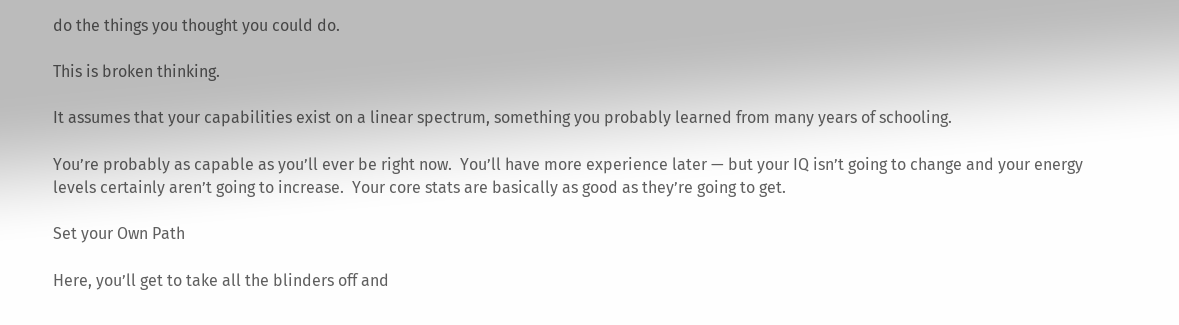do the things you thought you could do.

This is broken thinking.

It assumes that your capabilities exist on a linear spectrum, something you probably learned from many years of schooling.

You’re probably as capable as you’ll ever be right now.  You’ll have more experience later — but your IQ isn’t going to change and your energy levels certainly aren’t going to increase.  Your core stats are basically as good as they’re going to get.

Set your Own Path

Here, you’ll get to take all the blinders off and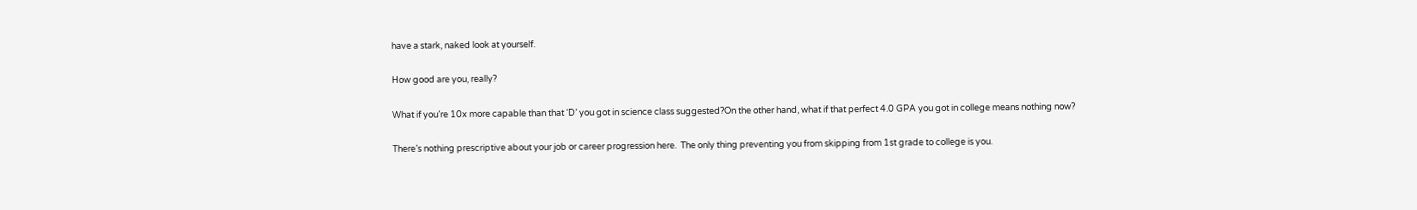have a stark, naked look at yourself.

How good are you, really?

What if you’re 10x more capable than that ‘D’ you got in science class suggested?On the other hand, what if that perfect 4.0 GPA you got in college means nothing now?

There’s nothing prescriptive about your job or career progression here.  The only thing preventing you from skipping from 1st grade to college is you.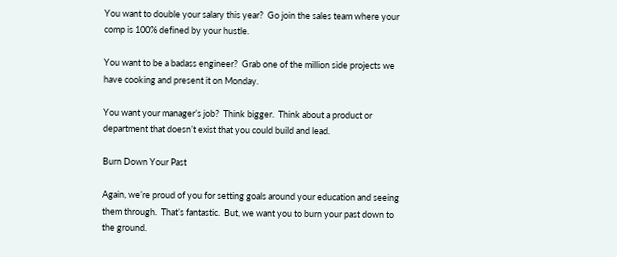You want to double your salary this year?  Go join the sales team where your comp is 100% defined by your hustle.

You want to be a badass engineer?  Grab one of the million side projects we have cooking and present it on Monday.

You want your manager’s job?  Think bigger.  Think about a product or department that doesn’t exist that you could build and lead.

Burn Down Your Past

Again, we’re proud of you for setting goals around your education and seeing them through.  That’s fantastic.  But, we want you to burn your past down to the ground.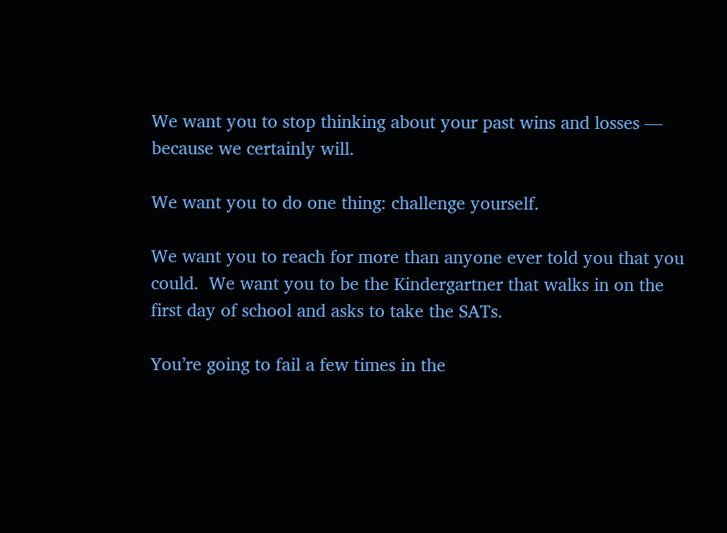We want you to stop thinking about your past wins and losses — because we certainly will.

We want you to do one thing: challenge yourself.

We want you to reach for more than anyone ever told you that you could.  We want you to be the Kindergartner that walks in on the first day of school and asks to take the SATs.

You’re going to fail a few times in the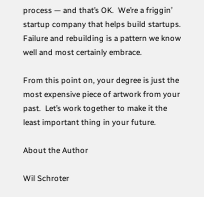process — and that’s OK.  We’re a friggin’ startup company that helps build startups.  Failure and rebuilding is a pattern we know well and most certainly embrace.

From this point on, your degree is just the most expensive piece of artwork from your past.  Let’s work together to make it the least important thing in your future.

About the Author

Wil Schroter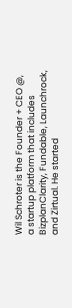Wil Schroter is the Founder + CEO @, a startup platform that includes BizplanClarity, Fundable, Launchrock, and Zirtual. He started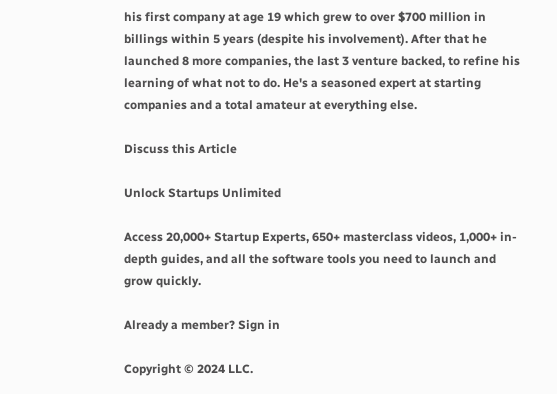his first company at age 19 which grew to over $700 million in billings within 5 years (despite his involvement). After that he launched 8 more companies, the last 3 venture backed, to refine his learning of what not to do. He's a seasoned expert at starting companies and a total amateur at everything else.

Discuss this Article

Unlock Startups Unlimited

Access 20,000+ Startup Experts, 650+ masterclass videos, 1,000+ in-depth guides, and all the software tools you need to launch and grow quickly.

Already a member? Sign in

Copyright © 2024 LLC.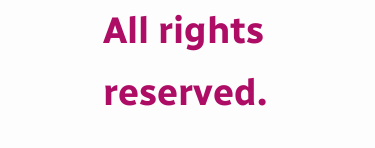All rights reserved.